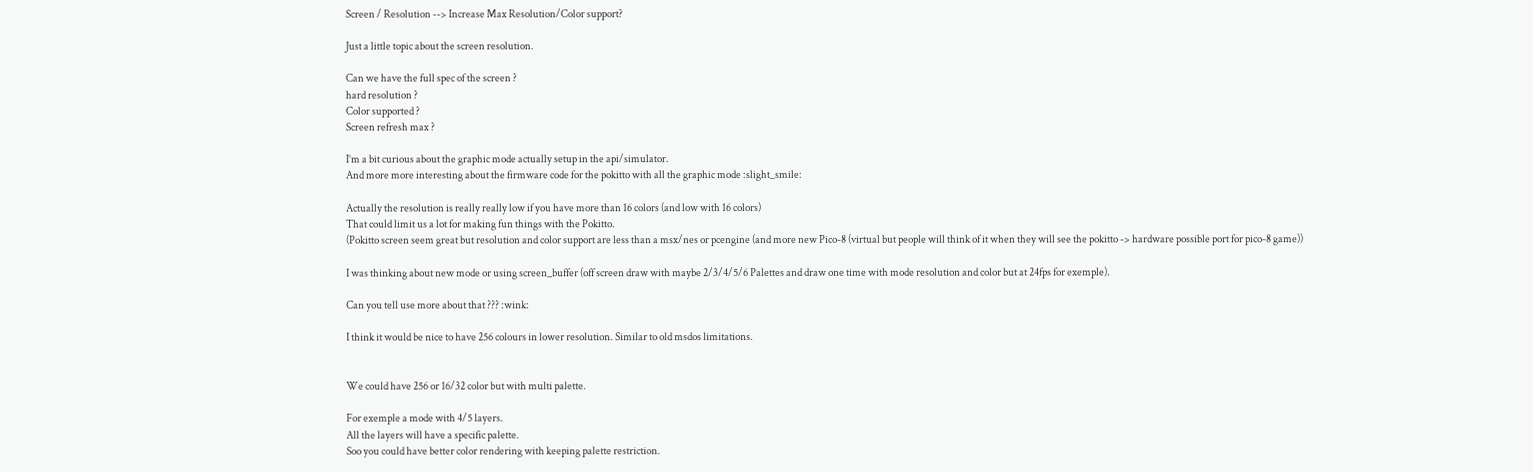Screen / Resolution --> Increase Max Resolution/Color support?

Just a little topic about the screen resolution.

Can we have the full spec of the screen ?
hard resolution ?
Color supported ?
Screen refresh max ?

I’m a bit curious about the graphic mode actually setup in the api/simulator.
And more more interesting about the firmware code for the pokitto with all the graphic mode :slight_smile:

Actually the resolution is really really low if you have more than 16 colors (and low with 16 colors)
That could limit us a lot for making fun things with the Pokitto.
(Pokitto screen seem great but resolution and color support are less than a msx/nes or pcengine (and more new Pico-8 (virtual but people will think of it when they will see the pokitto -> hardware possible port for pico-8 game))

I was thinking about new mode or using screen_buffer (off screen draw with maybe 2/3/4/5/6 Palettes and draw one time with mode resolution and color but at 24fps for exemple).

Can you tell use more about that ??? :wink:

I think it would be nice to have 256 colours in lower resolution. Similar to old msdos limitations.


We could have 256 or 16/32 color but with multi palette.

For exemple a mode with 4/5 layers.
All the layers will have a specific palette.
Soo you could have better color rendering with keeping palette restriction.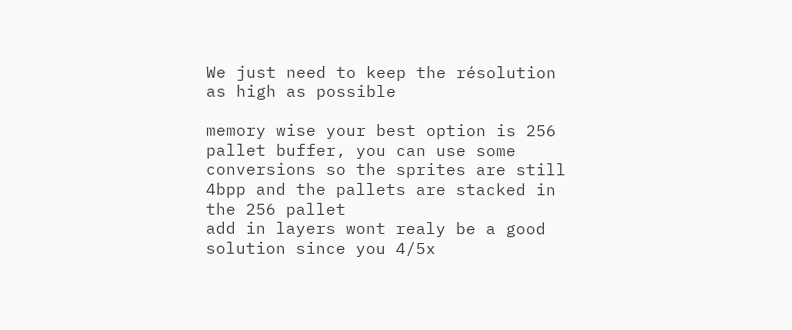We just need to keep the résolution as high as possible

memory wise your best option is 256 pallet buffer, you can use some conversions so the sprites are still 4bpp and the pallets are stacked in the 256 pallet
add in layers wont realy be a good solution since you 4/5x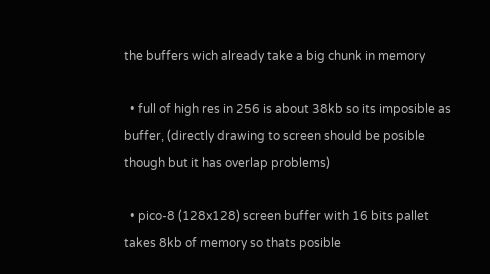the buffers wich already take a big chunk in memory

  • full of high res in 256 is about 38kb so its imposible as buffer, (directly drawing to screen should be posible though but it has overlap problems)

  • pico-8 (128x128) screen buffer with 16 bits pallet takes 8kb of memory so thats posible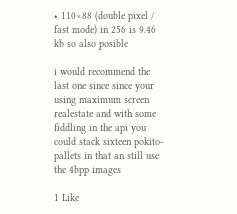• 110×88 (double pixel / fast mode) in 256 is 9.46 kb so also posible

i would recommend the last one since since your using maximum screen realestate and with some fiddling in the api you could stack sixteen pokito-pallets in that an still use the 4bpp images

1 Like